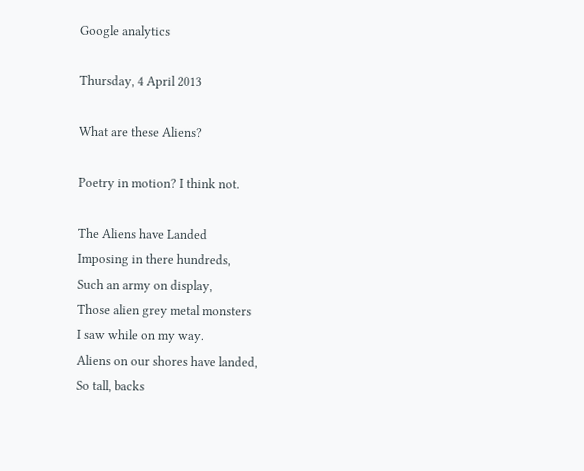Google analytics

Thursday, 4 April 2013

What are these Aliens?

Poetry in motion? I think not.

The Aliens have Landed
Imposing in there hundreds,
Such an army on display,
Those alien grey metal monsters
I saw while on my way.
Aliens on our shores have landed,
So tall, backs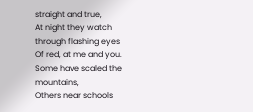straight and true,
At night they watch through flashing eyes
Of red, at me and you.
Some have scaled the mountains,
Others near schools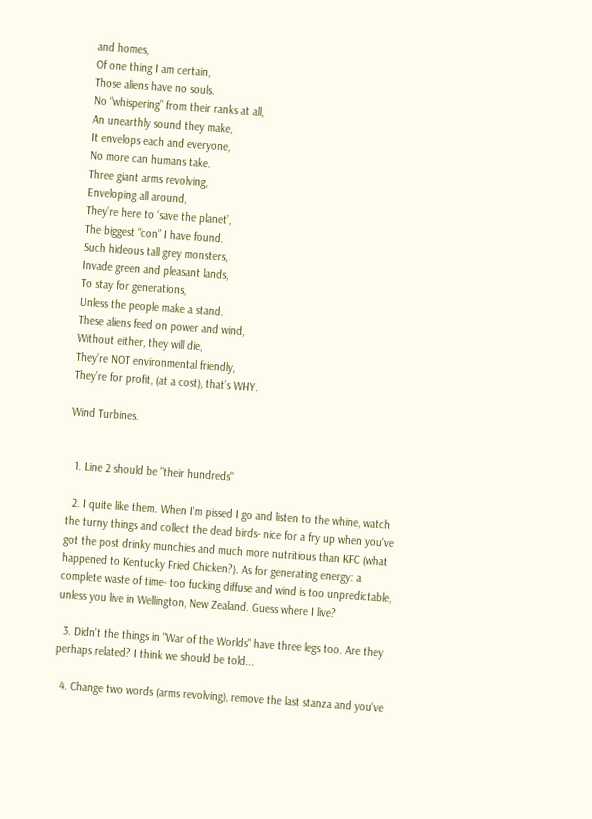and homes,
Of one thing I am certain,
Those aliens have no souls.
No “whispering” from their ranks at all,
An unearthly sound they make,
It envelops each and everyone,
No more can humans take.
Three giant arms revolving,
Enveloping all around,
They’re here to ‘save the planet’,
The biggest “con” I have found.
Such hideous tall grey monsters,
Invade green and pleasant lands,
To stay for generations,
Unless the people make a stand.
These aliens feed on power and wind,
Without either, they will die,
They’re NOT environmental friendly,
They’re for profit, (at a cost), that’s WHY.

Wind Turbines.


  1. Line 2 should be "their hundreds"

  2. I quite like them. When I'm pissed I go and listen to the whine, watch the turny things and collect the dead birds- nice for a fry up when you've got the post drinky munchies and much more nutritious than KFC (what happened to Kentucky Fried Chicken?). As for generating energy: a complete waste of time- too fucking diffuse and wind is too unpredictable, unless you live in Wellington, New Zealand. Guess where I live?

  3. Didn't the things in "War of the Worlds" have three legs too. Are they perhaps related? I think we should be told...

  4. Change two words (arms revolving), remove the last stanza and you've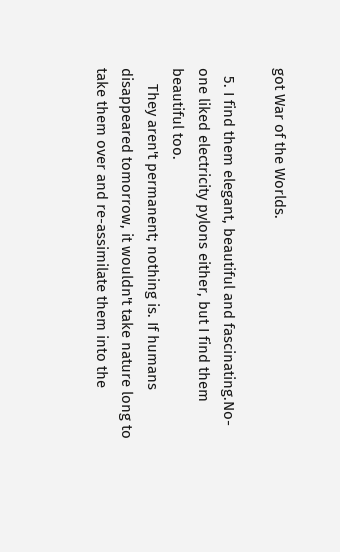got War of the Worlds.

  5. I find them elegant, beautiful and fascinating.No-one liked electricity pylons either, but I find them beautiful too.
    They aren't permanent; nothing is. If humans disappeared tomorrow, it wouldn't take nature long to take them over and re-assimilate them into the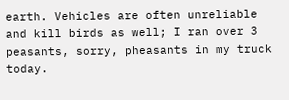earth. Vehicles are often unreliable and kill birds as well; I ran over 3 peasants, sorry, pheasants in my truck today.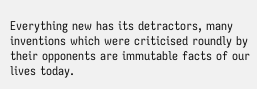Everything new has its detractors, many inventions which were criticised roundly by their opponents are immutable facts of our lives today.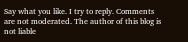Say what you like. I try to reply. Comments are not moderated. The author of this blog is not liable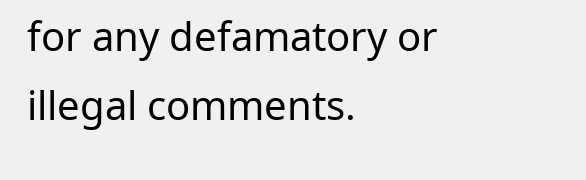for any defamatory or illegal comments.